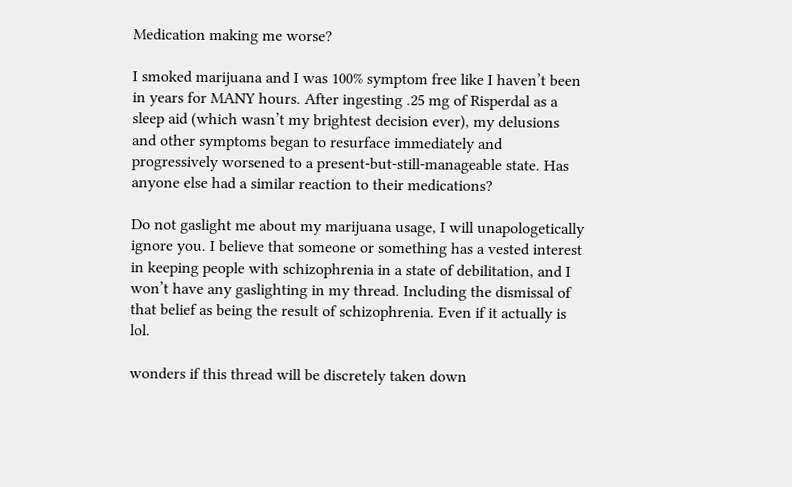Medication making me worse?

I smoked marijuana and I was 100% symptom free like I haven’t been in years for MANY hours. After ingesting .25 mg of Risperdal as a sleep aid (which wasn’t my brightest decision ever), my delusions and other symptoms began to resurface immediately and progressively worsened to a present-but-still-manageable state. Has anyone else had a similar reaction to their medications?

Do not gaslight me about my marijuana usage, I will unapologetically ignore you. I believe that someone or something has a vested interest in keeping people with schizophrenia in a state of debilitation, and I won’t have any gaslighting in my thread. Including the dismissal of that belief as being the result of schizophrenia. Even if it actually is lol.

wonders if this thread will be discretely taken down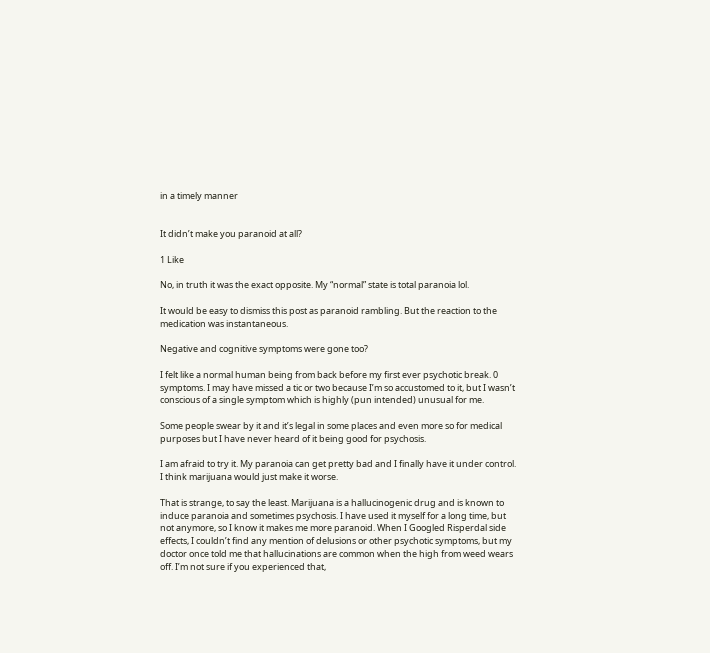in a timely manner


It didn’t make you paranoid at all?

1 Like

No, in truth it was the exact opposite. My “normal” state is total paranoia lol.

It would be easy to dismiss this post as paranoid rambling. But the reaction to the medication was instantaneous.

Negative and cognitive symptoms were gone too?

I felt like a normal human being from back before my first ever psychotic break. 0 symptoms. I may have missed a tic or two because I’m so accustomed to it, but I wasn’t conscious of a single symptom which is highly (pun intended) unusual for me.

Some people swear by it and it’s legal in some places and even more so for medical purposes but I have never heard of it being good for psychosis.

I am afraid to try it. My paranoia can get pretty bad and I finally have it under control. I think marijuana would just make it worse.

That is strange, to say the least. Marijuana is a hallucinogenic drug and is known to induce paranoia and sometimes psychosis. I have used it myself for a long time, but not anymore, so I know it makes me more paranoid. When I Googled Risperdal side effects, I couldn’t find any mention of delusions or other psychotic symptoms, but my doctor once told me that hallucinations are common when the high from weed wears off. I’m not sure if you experienced that,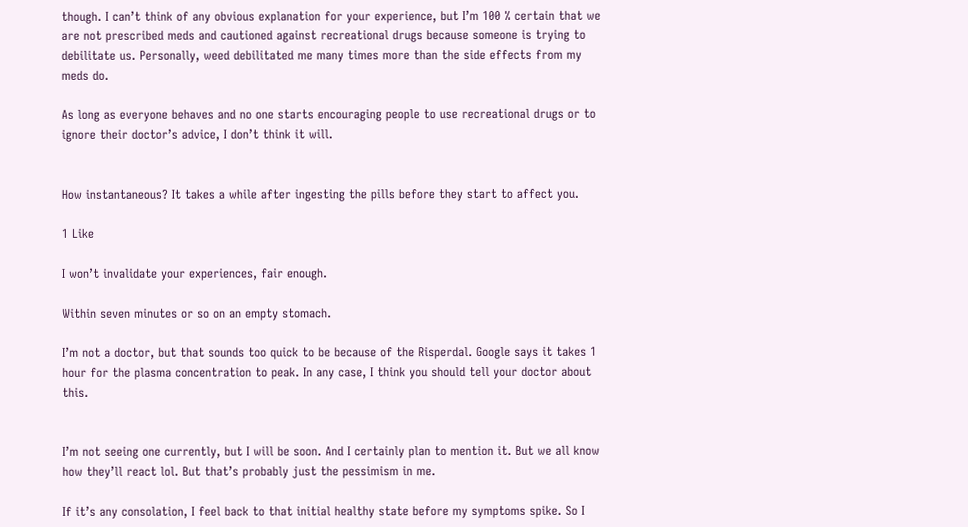though. I can’t think of any obvious explanation for your experience, but I’m 100 % certain that we are not prescribed meds and cautioned against recreational drugs because someone is trying to debilitate us. Personally, weed debilitated me many times more than the side effects from my meds do.

As long as everyone behaves and no one starts encouraging people to use recreational drugs or to ignore their doctor’s advice, I don’t think it will.


How instantaneous? It takes a while after ingesting the pills before they start to affect you.

1 Like

I won’t invalidate your experiences, fair enough.

Within seven minutes or so on an empty stomach.

I’m not a doctor, but that sounds too quick to be because of the Risperdal. Google says it takes 1 hour for the plasma concentration to peak. In any case, I think you should tell your doctor about this.


I’m not seeing one currently, but I will be soon. And I certainly plan to mention it. But we all know how they’ll react lol. But that’s probably just the pessimism in me.

If it’s any consolation, I feel back to that initial healthy state before my symptoms spike. So I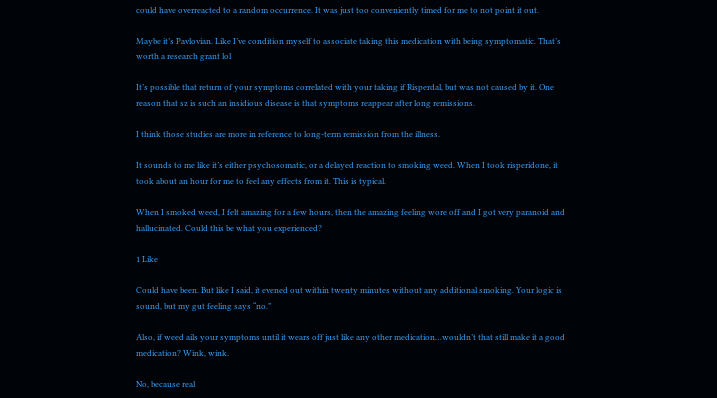could have overreacted to a random occurrence. It was just too conveniently timed for me to not point it out.

Maybe it’s Pavlovian. Like I’ve condition myself to associate taking this medication with being symptomatic. That’s worth a research grant lol

It’s possible that return of your symptoms correlated with your taking if Risperdal, but was not caused by it. One reason that sz is such an insidious disease is that symptoms reappear after long remissions.

I think those studies are more in reference to long-term remission from the illness.

It sounds to me like it’s either psychosomatic, or a delayed reaction to smoking weed. When I took risperidone, it took about an hour for me to feel any effects from it. This is typical.

When I smoked weed, I felt amazing for a few hours, then the amazing feeling wore off and I got very paranoid and hallucinated. Could this be what you experienced?

1 Like

Could have been. But like I said, it evened out within twenty minutes without any additional smoking. Your logic is sound, but my gut feeling says “no.”

Also, if weed ails your symptoms until it wears off just like any other medication…wouldn’t that still make it a good medication? Wink, wink.

No, because real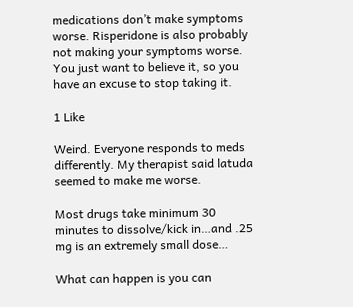medications don’t make symptoms worse. Risperidone is also probably not making your symptoms worse. You just want to believe it, so you have an excuse to stop taking it.

1 Like

Weird. Everyone responds to meds differently. My therapist said latuda seemed to make me worse.

Most drugs take minimum 30 minutes to dissolve/kick in…and .25 mg is an extremely small dose…

What can happen is you can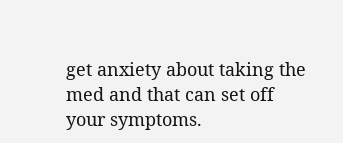get anxiety about taking the med and that can set off your symptoms.